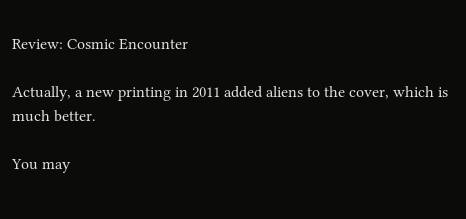Review: Cosmic Encounter

Actually, a new printing in 2011 added aliens to the cover, which is much better.

You may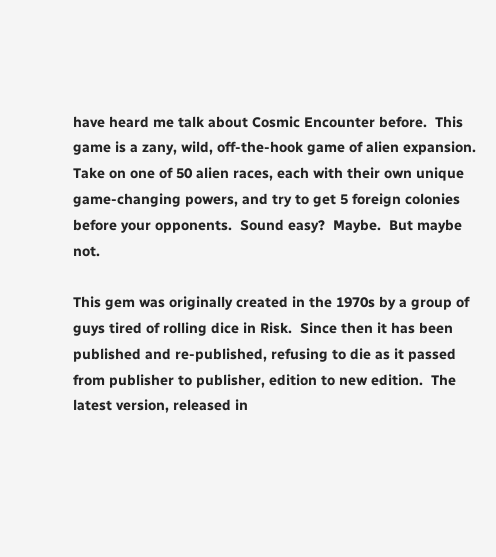have heard me talk about Cosmic Encounter before.  This game is a zany, wild, off-the-hook game of alien expansion.  Take on one of 50 alien races, each with their own unique game-changing powers, and try to get 5 foreign colonies before your opponents.  Sound easy?  Maybe.  But maybe not.

This gem was originally created in the 1970s by a group of guys tired of rolling dice in Risk.  Since then it has been published and re-published, refusing to die as it passed from publisher to publisher, edition to new edition.  The latest version, released in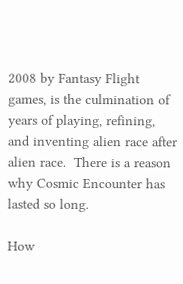2008 by Fantasy Flight games, is the culmination of years of playing, refining, and inventing alien race after alien race.  There is a reason why Cosmic Encounter has lasted so long.

How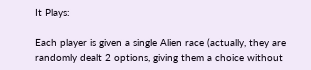It Plays:

Each player is given a single Alien race (actually, they are randomly dealt 2 options, giving them a choice without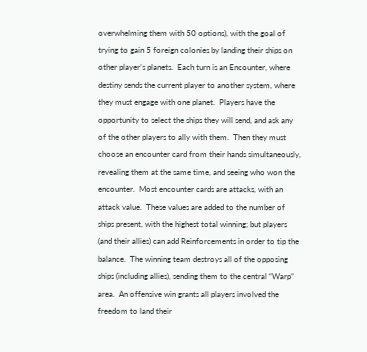overwhelming them with 50 options), with the goal of trying to gain 5 foreign colonies by landing their ships on other player’s planets.  Each turn is an Encounter, where destiny sends the current player to another system, where they must engage with one planet.  Players have the opportunity to select the ships they will send, and ask any of the other players to ally with them.  Then they must choose an encounter card from their hands simultaneously, revealing them at the same time, and seeing who won the encounter.  Most encounter cards are attacks, with an attack value.  These values are added to the number of ships present, with the highest total winning; but players (and their allies) can add Reinforcements in order to tip the balance.  The winning team destroys all of the opposing ships (including allies), sending them to the central “Warp” area.  An offensive win grants all players involved the freedom to land their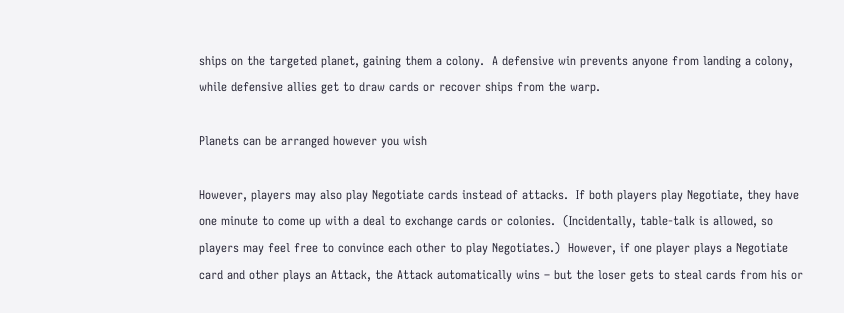ships on the targeted planet, gaining them a colony.  A defensive win prevents anyone from landing a colony, while defensive allies get to draw cards or recover ships from the warp.

Planets can be arranged however you wish

However, players may also play Negotiate cards instead of attacks.  If both players play Negotiate, they have one minute to come up with a deal to exchange cards or colonies.  (Incidentally, table-talk is allowed, so players may feel free to convince each other to play Negotiates.)  However, if one player plays a Negotiate card and other plays an Attack, the Attack automatically wins – but the loser gets to steal cards from his or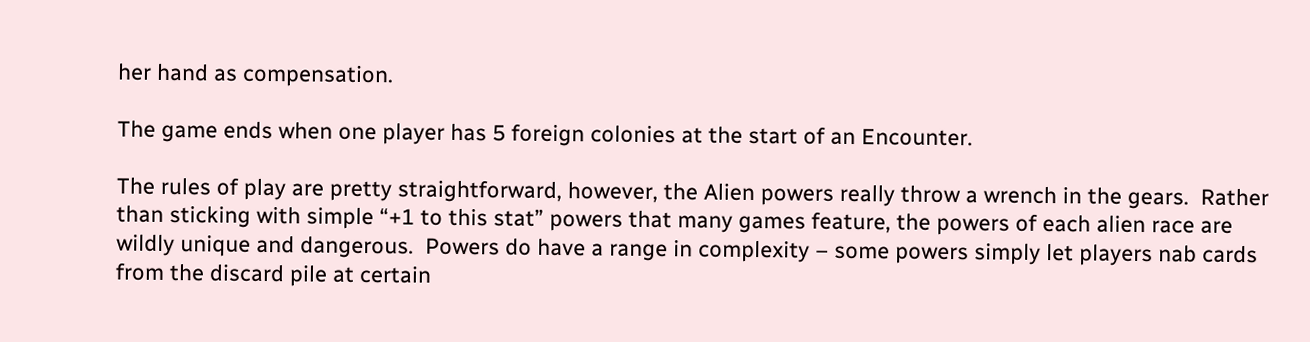her hand as compensation.

The game ends when one player has 5 foreign colonies at the start of an Encounter.

The rules of play are pretty straightforward, however, the Alien powers really throw a wrench in the gears.  Rather than sticking with simple “+1 to this stat” powers that many games feature, the powers of each alien race are wildly unique and dangerous.  Powers do have a range in complexity – some powers simply let players nab cards from the discard pile at certain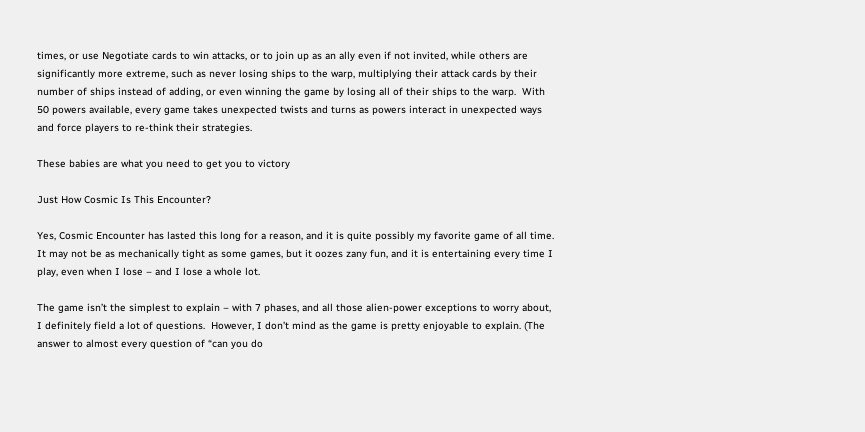times, or use Negotiate cards to win attacks, or to join up as an ally even if not invited, while others are significantly more extreme, such as never losing ships to the warp, multiplying their attack cards by their number of ships instead of adding, or even winning the game by losing all of their ships to the warp.  With 50 powers available, every game takes unexpected twists and turns as powers interact in unexpected ways and force players to re-think their strategies.

These babies are what you need to get you to victory

Just How Cosmic Is This Encounter?

Yes, Cosmic Encounter has lasted this long for a reason, and it is quite possibly my favorite game of all time.  It may not be as mechanically tight as some games, but it oozes zany fun, and it is entertaining every time I play, even when I lose – and I lose a whole lot.

The game isn’t the simplest to explain – with 7 phases, and all those alien-power exceptions to worry about, I definitely field a lot of questions.  However, I don’t mind as the game is pretty enjoyable to explain. (The answer to almost every question of “can you do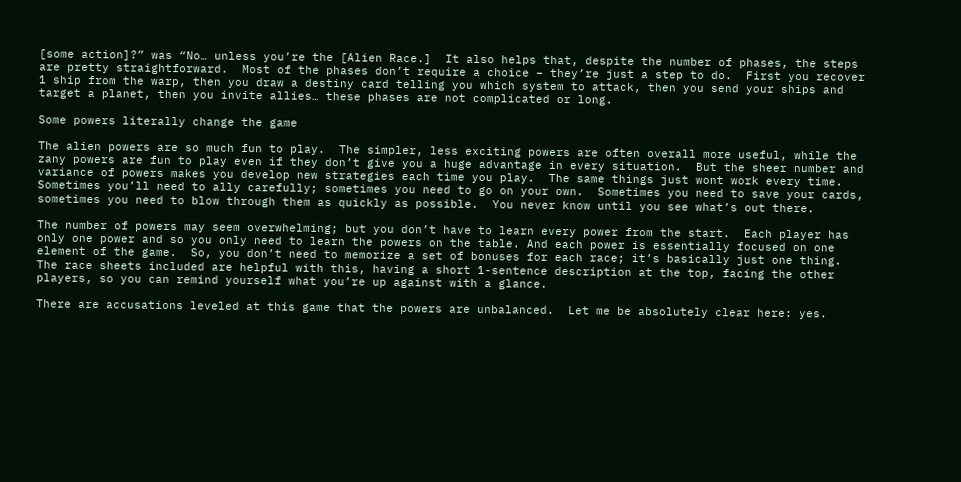[some action]?” was “No… unless you’re the [Alien Race.]  It also helps that, despite the number of phases, the steps are pretty straightforward.  Most of the phases don’t require a choice – they’re just a step to do.  First you recover 1 ship from the warp, then you draw a destiny card telling you which system to attack, then you send your ships and target a planet, then you invite allies… these phases are not complicated or long.

Some powers literally change the game

The alien powers are so much fun to play.  The simpler, less exciting powers are often overall more useful, while the zany powers are fun to play even if they don’t give you a huge advantage in every situation.  But the sheer number and variance of powers makes you develop new strategies each time you play.  The same things just wont work every time.  Sometimes you’ll need to ally carefully; sometimes you need to go on your own.  Sometimes you need to save your cards, sometimes you need to blow through them as quickly as possible.  You never know until you see what’s out there.

The number of powers may seem overwhelming; but you don’t have to learn every power from the start.  Each player has only one power and so you only need to learn the powers on the table. And each power is essentially focused on one element of the game.  So, you don’t need to memorize a set of bonuses for each race; it’s basically just one thing.  The race sheets included are helpful with this, having a short 1-sentence description at the top, facing the other players, so you can remind yourself what you’re up against with a glance.

There are accusations leveled at this game that the powers are unbalanced.  Let me be absolutely clear here: yes.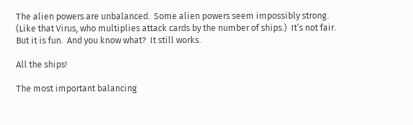The alien powers are unbalanced.  Some alien powers seem impossibly strong.  (Like that Virus, who multiplies attack cards by the number of ships.)  It’s not fair. But it is fun.  And you know what?  It still works.

All the ships!

The most important balancing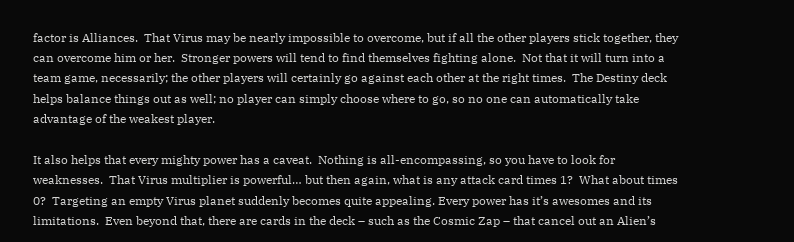factor is Alliances.  That Virus may be nearly impossible to overcome, but if all the other players stick together, they can overcome him or her.  Stronger powers will tend to find themselves fighting alone.  Not that it will turn into a team game, necessarily; the other players will certainly go against each other at the right times.  The Destiny deck helps balance things out as well; no player can simply choose where to go, so no one can automatically take advantage of the weakest player.

It also helps that every mighty power has a caveat.  Nothing is all-encompassing, so you have to look for weaknesses.  That Virus multiplier is powerful… but then again, what is any attack card times 1?  What about times 0?  Targeting an empty Virus planet suddenly becomes quite appealing. Every power has it’s awesomes and its limitations.  Even beyond that, there are cards in the deck – such as the Cosmic Zap – that cancel out an Alien’s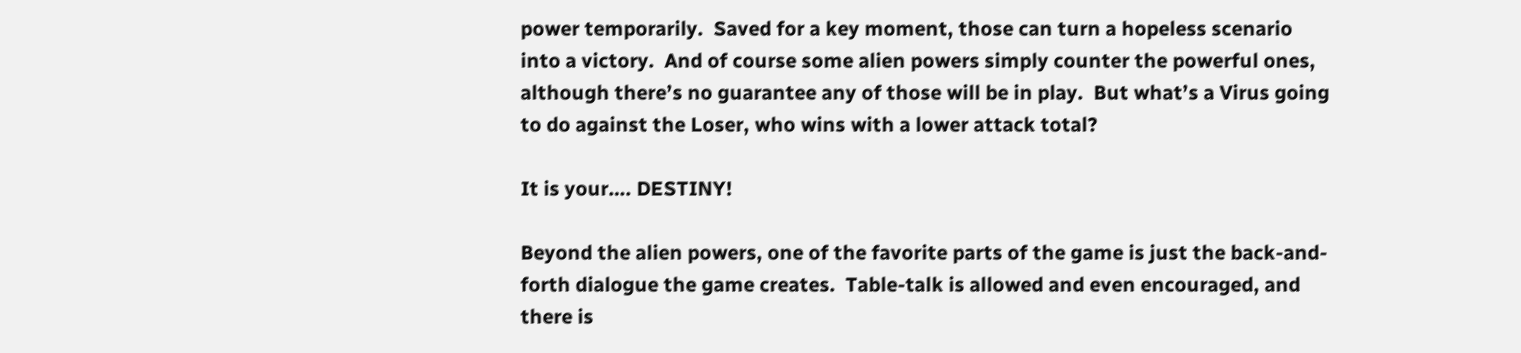power temporarily.  Saved for a key moment, those can turn a hopeless scenario into a victory.  And of course some alien powers simply counter the powerful ones, although there’s no guarantee any of those will be in play.  But what’s a Virus going to do against the Loser, who wins with a lower attack total?

It is your…. DESTINY!

Beyond the alien powers, one of the favorite parts of the game is just the back-and-forth dialogue the game creates.  Table-talk is allowed and even encouraged, and there is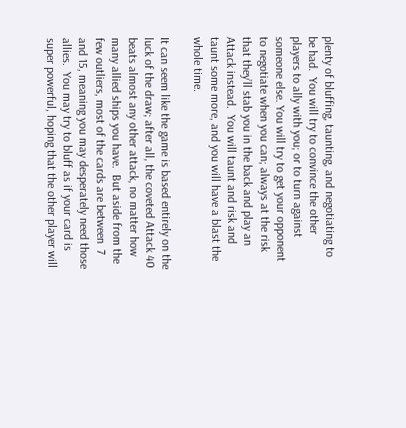plenty of bluffing, taunting, and negotiating to be had.  You will try to convince the other players to ally with you; or to turn against someone else. You will try to get your opponent to negotiate when you can; always at the risk that they’ll stab you in the back and play an Attack instead.  You will taunt and risk and taunt some more, and you will have a blast the whole time.

It can seem like the game is based entirely on the luck of the draw; after all, the coveted Attack 40 beats almost any other attack, no matter how many allied ships you have.  But aside from the few outliers, most of the cards are between  7 and 15, meaning you may desperately need those allies.  You may try to bluff as if your card is super powerful, hoping that the other player will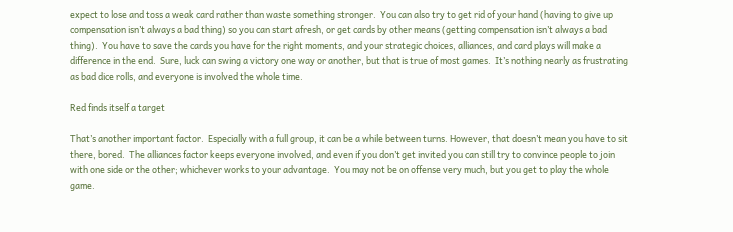expect to lose and toss a weak card rather than waste something stronger.  You can also try to get rid of your hand (having to give up compensation isn’t always a bad thing) so you can start afresh, or get cards by other means (getting compensation isn’t always a bad thing).  You have to save the cards you have for the right moments, and your strategic choices, alliances, and card plays will make a difference in the end.  Sure, luck can swing a victory one way or another, but that is true of most games.  It’s nothing nearly as frustrating as bad dice rolls, and everyone is involved the whole time.

Red finds itself a target

That’s another important factor.  Especially with a full group, it can be a while between turns. However, that doesn’t mean you have to sit there, bored.  The alliances factor keeps everyone involved, and even if you don’t get invited you can still try to convince people to join with one side or the other; whichever works to your advantage.  You may not be on offense very much, but you get to play the whole game.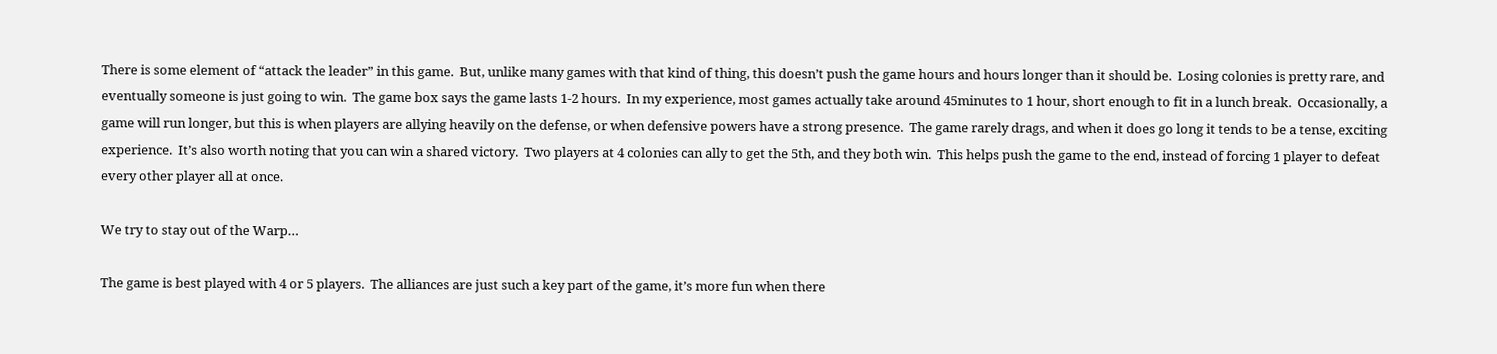There is some element of “attack the leader” in this game.  But, unlike many games with that kind of thing, this doesn’t push the game hours and hours longer than it should be.  Losing colonies is pretty rare, and eventually someone is just going to win.  The game box says the game lasts 1-2 hours.  In my experience, most games actually take around 45minutes to 1 hour, short enough to fit in a lunch break.  Occasionally, a game will run longer, but this is when players are allying heavily on the defense, or when defensive powers have a strong presence.  The game rarely drags, and when it does go long it tends to be a tense, exciting experience.  It’s also worth noting that you can win a shared victory.  Two players at 4 colonies can ally to get the 5th, and they both win.  This helps push the game to the end, instead of forcing 1 player to defeat every other player all at once.

We try to stay out of the Warp…

The game is best played with 4 or 5 players.  The alliances are just such a key part of the game, it’s more fun when there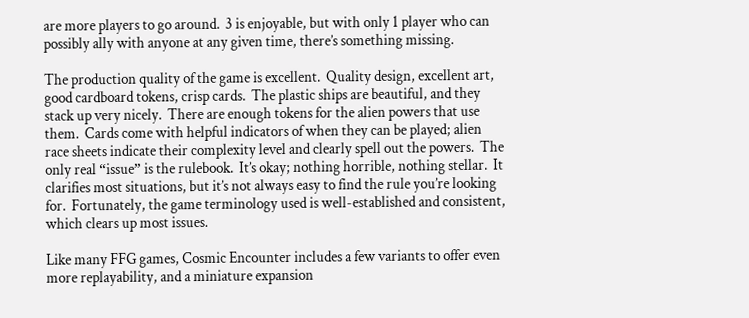are more players to go around.  3 is enjoyable, but with only 1 player who can possibly ally with anyone at any given time, there’s something missing.

The production quality of the game is excellent.  Quality design, excellent art, good cardboard tokens, crisp cards.  The plastic ships are beautiful, and they stack up very nicely.  There are enough tokens for the alien powers that use them.  Cards come with helpful indicators of when they can be played; alien race sheets indicate their complexity level and clearly spell out the powers.  The only real “issue” is the rulebook.  It’s okay; nothing horrible, nothing stellar.  It clarifies most situations, but it’s not always easy to find the rule you’re looking for.  Fortunately, the game terminology used is well-established and consistent, which clears up most issues.

Like many FFG games, Cosmic Encounter includes a few variants to offer even more replayability, and a miniature expansion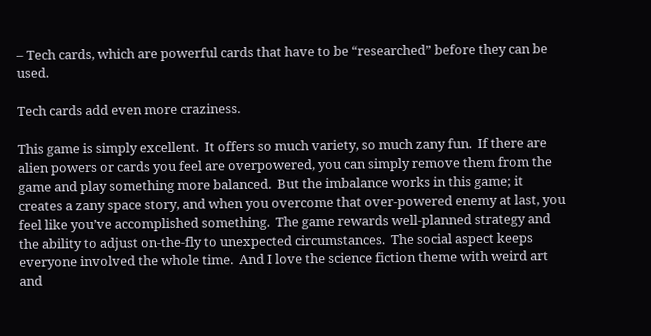– Tech cards, which are powerful cards that have to be “researched” before they can be used.

Tech cards add even more craziness.

This game is simply excellent.  It offers so much variety, so much zany fun.  If there are alien powers or cards you feel are overpowered, you can simply remove them from the game and play something more balanced.  But the imbalance works in this game; it creates a zany space story, and when you overcome that over-powered enemy at last, you feel like you’ve accomplished something.  The game rewards well-planned strategy and the ability to adjust on-the-fly to unexpected circumstances.  The social aspect keeps everyone involved the whole time.  And I love the science fiction theme with weird art and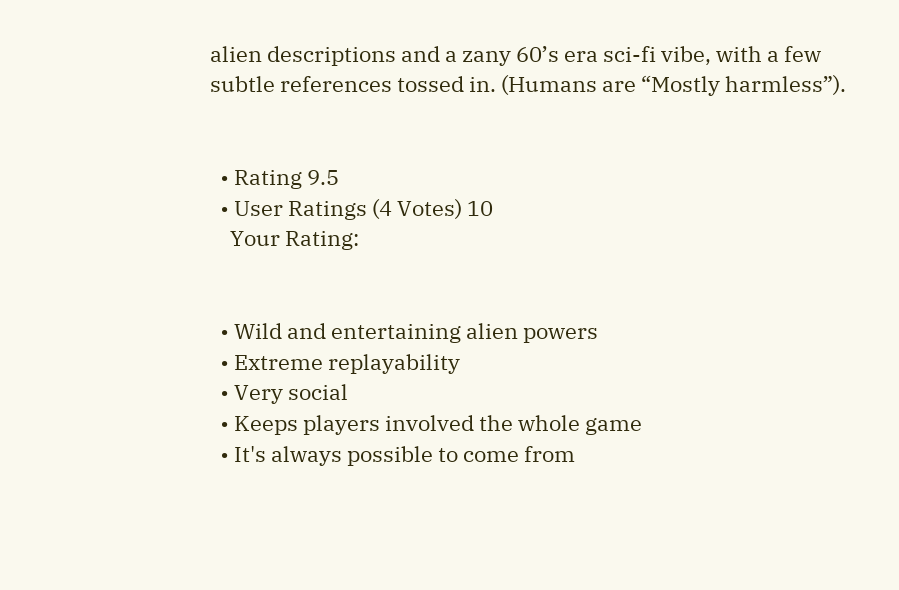alien descriptions and a zany 60’s era sci-fi vibe, with a few subtle references tossed in. (Humans are “Mostly harmless”).


  • Rating 9.5
  • User Ratings (4 Votes) 10
    Your Rating:


  • Wild and entertaining alien powers
  • Extreme replayability
  • Very social
  • Keeps players involved the whole game
  • It's always possible to come from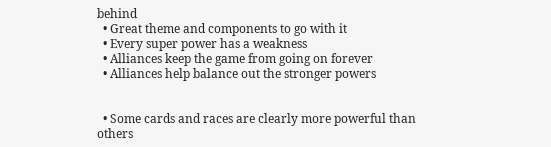behind
  • Great theme and components to go with it
  • Every super power has a weakness
  • Alliances keep the game from going on forever
  • Alliances help balance out the stronger powers


  • Some cards and races are clearly more powerful than others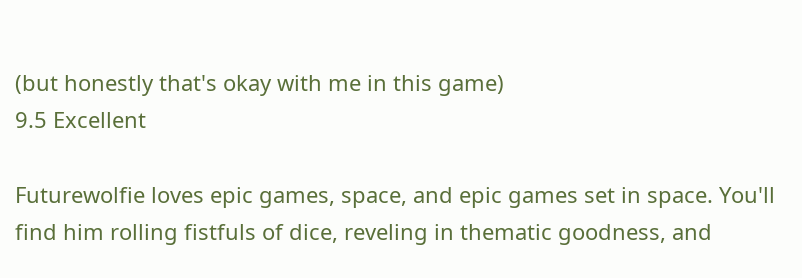(but honestly that's okay with me in this game)
9.5 Excellent

Futurewolfie loves epic games, space, and epic games set in space. You'll find him rolling fistfuls of dice, reveling in thematic goodness, and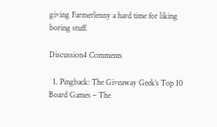giving Farmerlenny a hard time for liking boring stuff.

Discussion4 Comments

  1. Pingback: The Giveaway Geek’s Top 10 Board Games – The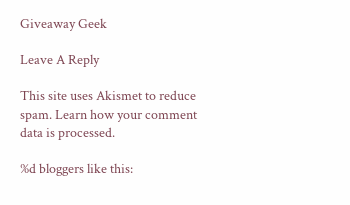Giveaway Geek

Leave A Reply

This site uses Akismet to reduce spam. Learn how your comment data is processed.

%d bloggers like this: